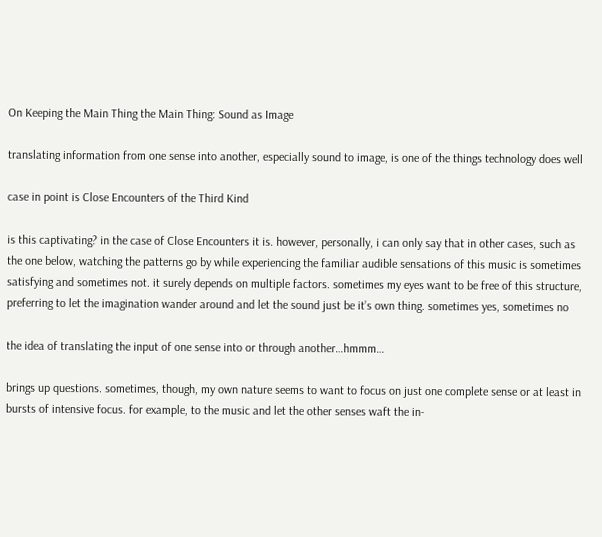On Keeping the Main Thing the Main Thing: Sound as Image

translating information from one sense into another, especially sound to image, is one of the things technology does well

case in point is Close Encounters of the Third Kind

is this captivating? in the case of Close Encounters it is. however, personally, i can only say that in other cases, such as the one below, watching the patterns go by while experiencing the familiar audible sensations of this music is sometimes satisfying and sometimes not. it surely depends on multiple factors. sometimes my eyes want to be free of this structure, preferring to let the imagination wander around and let the sound just be it’s own thing. sometimes yes, sometimes no

the idea of translating the input of one sense into or through another…hmmm…

brings up questions. sometimes, though, my own nature seems to want to focus on just one complete sense or at least in bursts of intensive focus. for example, to the music and let the other senses waft the in-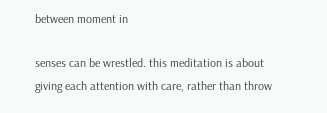between moment in

senses can be wrestled. this meditation is about giving each attention with care, rather than throw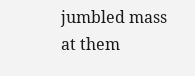jumbled mass at them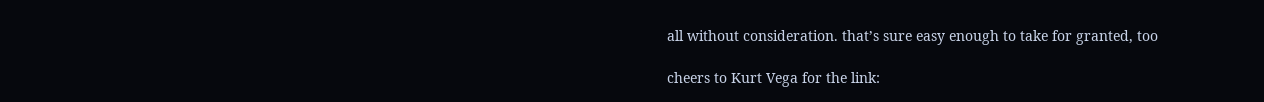all without consideration. that’s sure easy enough to take for granted, too

cheers to Kurt Vega for the link: